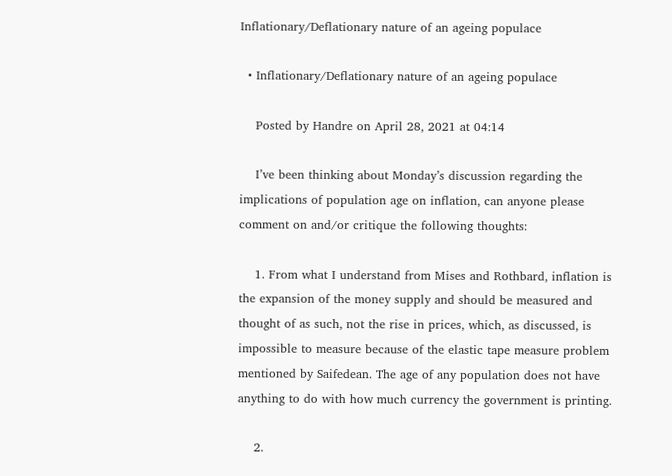Inflationary/Deflationary nature of an ageing populace

  • Inflationary/Deflationary nature of an ageing populace

    Posted by Handre on April 28, 2021 at 04:14

    I’ve been thinking about Monday’s discussion regarding the implications of population age on inflation, can anyone please comment on and/or critique the following thoughts:

    1. From what I understand from Mises and Rothbard, inflation is the expansion of the money supply and should be measured and thought of as such, not the rise in prices, which, as discussed, is impossible to measure because of the elastic tape measure problem mentioned by Saifedean. The age of any population does not have anything to do with how much currency the government is printing.

    2.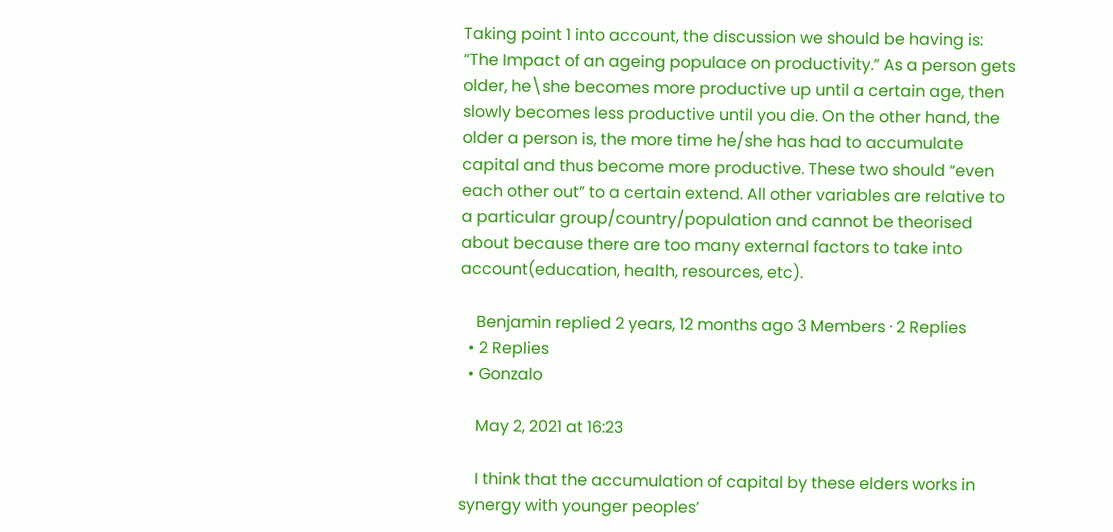Taking point 1 into account, the discussion we should be having is: “The Impact of an ageing populace on productivity.” As a person gets older, he\she becomes more productive up until a certain age, then slowly becomes less productive until you die. On the other hand, the older a person is, the more time he/she has had to accumulate capital and thus become more productive. These two should “even each other out” to a certain extend. All other variables are relative to a particular group/country/population and cannot be theorised about because there are too many external factors to take into account(education, health, resources, etc).

    Benjamin replied 2 years, 12 months ago 3 Members · 2 Replies
  • 2 Replies
  • Gonzalo

    May 2, 2021 at 16:23

    I think that the accumulation of capital by these elders works in synergy with younger peoples’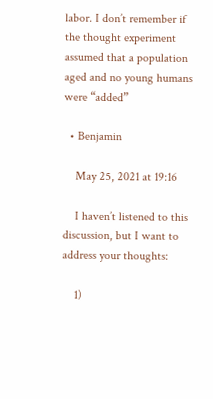labor. I don’t remember if the thought experiment assumed that a population aged and no young humans were “added”

  • Benjamin

    May 25, 2021 at 19:16

    I haven’t listened to this discussion, but I want to address your thoughts:

    1)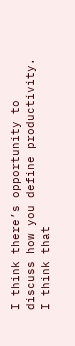I think there’s opportunity to discuss how you define productivity. I think that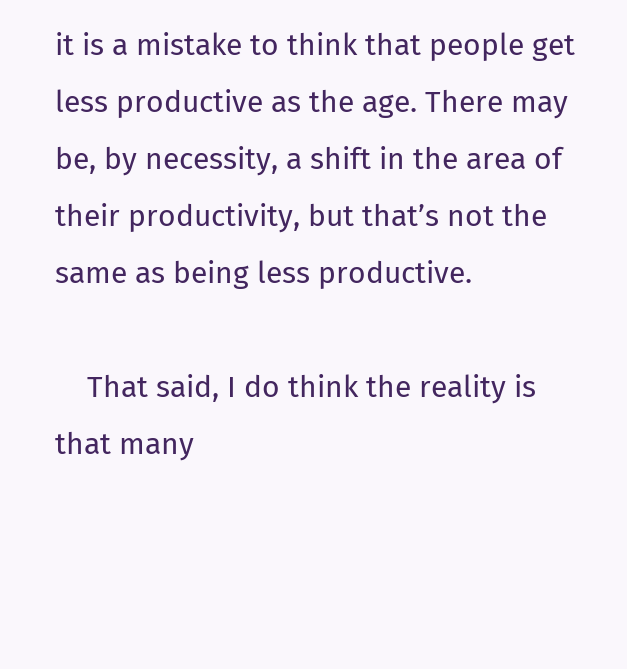it is a mistake to think that people get less productive as the age. There may be, by necessity, a shift in the area of their productivity, but that’s not the same as being less productive.

    That said, I do think the reality is that many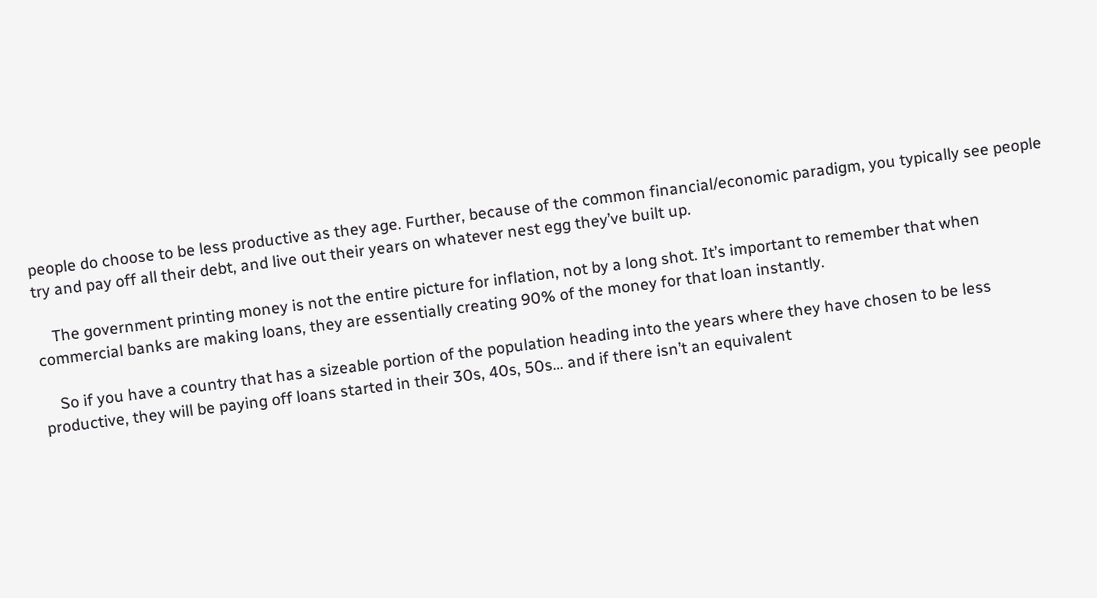people do choose to be less productive as they age. Further, because of the common financial/economic paradigm, you typically see people try and pay off all their debt, and live out their years on whatever nest egg they’ve built up.

    The government printing money is not the entire picture for inflation, not by a long shot. It’s important to remember that when commercial banks are making loans, they are essentially creating 90% of the money for that loan instantly.

    So if you have a country that has a sizeable portion of the population heading into the years where they have chosen to be less productive, they will be paying off loans started in their 30s, 40s, 50s… and if there isn’t an equivalent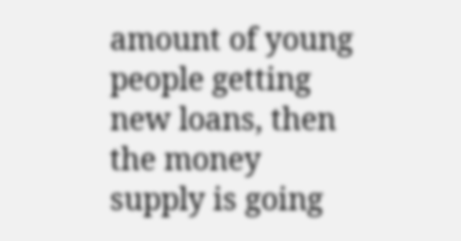amount of young people getting new loans, then the money supply is going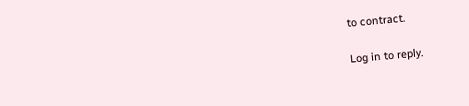to contract.

Log in to reply.